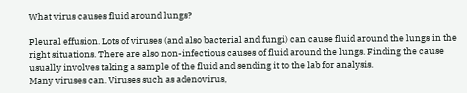What virus causes fluid around lungs?

Pleural effusion. Lots of viruses (and also bacterial and fungi) can cause fluid around the lungs in the right situations. There are also non-infectious causes of fluid around the lungs. Finding the cause usually involves taking a sample of the fluid and sending it to the lab for analysis.
Many viruses can. Viruses such as adenovirus,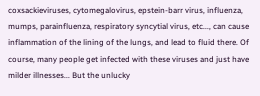coxsackieviruses, cytomegalovirus, epstein-barr virus, influenza, mumps, parainfluenza, respiratory syncytial virus, etc..., can cause inflammation of the lining of the lungs, and lead to fluid there. Of course, many people get infected with these viruses and just have milder illnesses... But the unlucky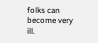folks can become very ill.